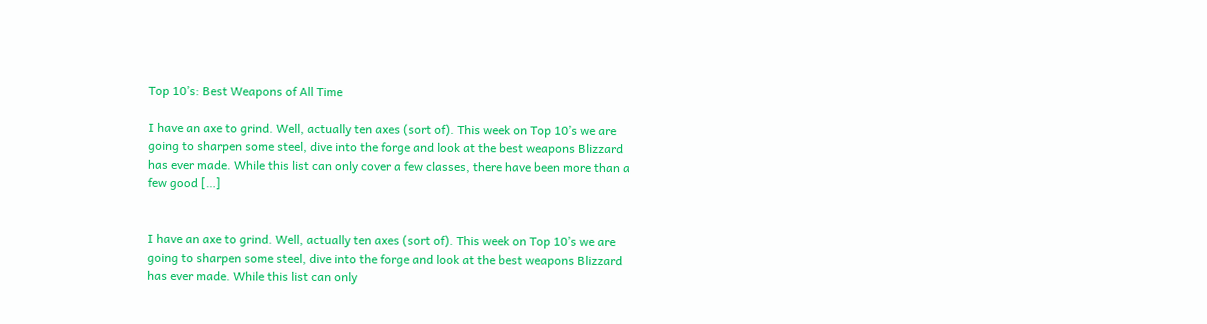Top 10’s: Best Weapons of All Time

I have an axe to grind. Well, actually ten axes (sort of). This week on Top 10’s we are going to sharpen some steel, dive into the forge and look at the best weapons Blizzard has ever made. While this list can only cover a few classes, there have been more than a few good […]


I have an axe to grind. Well, actually ten axes (sort of). This week on Top 10’s we are going to sharpen some steel, dive into the forge and look at the best weapons Blizzard has ever made. While this list can only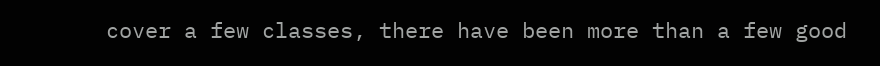cover a few classes, there have been more than a few good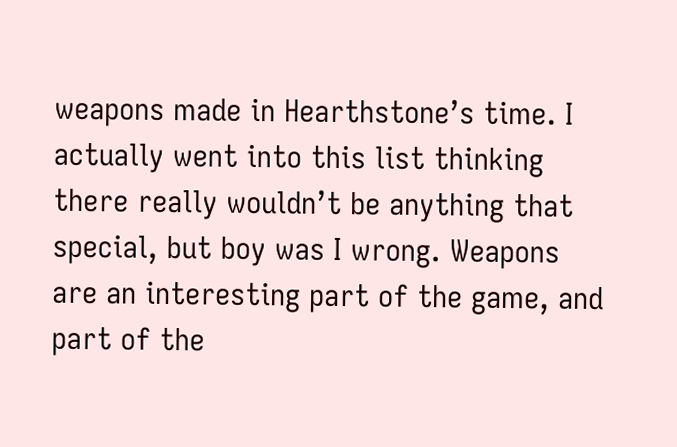weapons made in Hearthstone’s time. I actually went into this list thinking there really wouldn’t be anything that special, but boy was I wrong. Weapons are an interesting part of the game, and part of the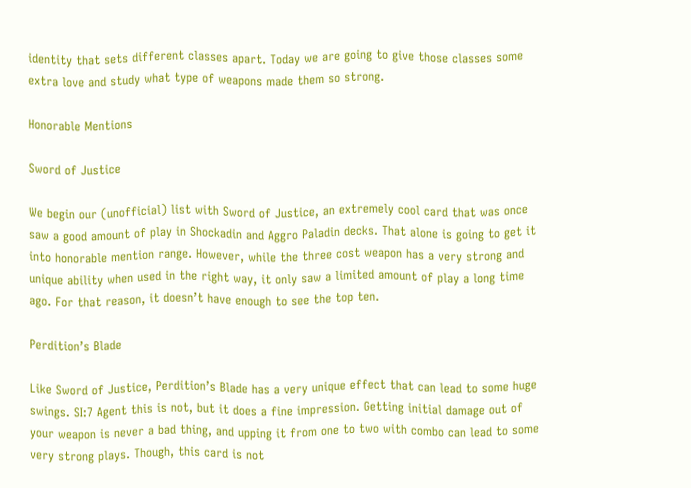identity that sets different classes apart. Today we are going to give those classes some extra love and study what type of weapons made them so strong.

Honorable Mentions

Sword of Justice

We begin our (unofficial) list with Sword of Justice, an extremely cool card that was once saw a good amount of play in Shockadin and Aggro Paladin decks. That alone is going to get it into honorable mention range. However, while the three cost weapon has a very strong and unique ability when used in the right way, it only saw a limited amount of play a long time ago. For that reason, it doesn’t have enough to see the top ten.

Perdition’s Blade

Like Sword of Justice, Perdition’s Blade has a very unique effect that can lead to some huge swings. SI:7 Agent this is not, but it does a fine impression. Getting initial damage out of your weapon is never a bad thing, and upping it from one to two with combo can lead to some very strong plays. Though, this card is not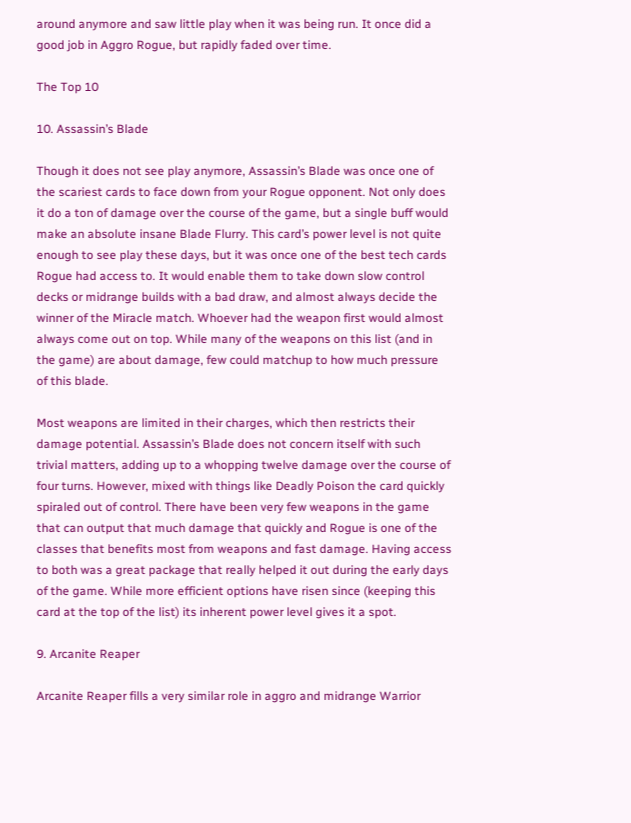around anymore and saw little play when it was being run. It once did a good job in Aggro Rogue, but rapidly faded over time.

The Top 10

10. Assassin’s Blade

Though it does not see play anymore, Assassin’s Blade was once one of the scariest cards to face down from your Rogue opponent. Not only does it do a ton of damage over the course of the game, but a single buff would make an absolute insane Blade Flurry. This card’s power level is not quite enough to see play these days, but it was once one of the best tech cards Rogue had access to. It would enable them to take down slow control decks or midrange builds with a bad draw, and almost always decide the winner of the Miracle match. Whoever had the weapon first would almost always come out on top. While many of the weapons on this list (and in the game) are about damage, few could matchup to how much pressure of this blade.

Most weapons are limited in their charges, which then restricts their damage potential. Assassin’s Blade does not concern itself with such trivial matters, adding up to a whopping twelve damage over the course of four turns. However, mixed with things like Deadly Poison the card quickly spiraled out of control. There have been very few weapons in the game that can output that much damage that quickly and Rogue is one of the classes that benefits most from weapons and fast damage. Having access to both was a great package that really helped it out during the early days of the game. While more efficient options have risen since (keeping this card at the top of the list) its inherent power level gives it a spot.

9. Arcanite Reaper

Arcanite Reaper fills a very similar role in aggro and midrange Warrior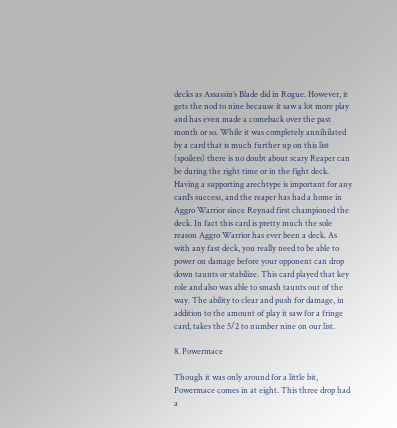decks as Assassin’s Blade did in Rogue. However, it gets the nod to nine because it saw a lot more play and has even made a comeback over the past month or so. While it was completely annihilated by a card that is much further up on this list (spoilers) there is no doubt about scary Reaper can be during the right time or in the fight deck. Having a supporting arechtype is important for any card’s success, and the reaper has had a home in Aggro Warrior since Reynad first championed the deck. In fact this card is pretty much the sole reason Aggro Warrior has ever been a deck. As with any fast deck, you really need to be able to power on damage before your opponent can drop down taunts or stabilize. This card played that key role and also was able to smash taunts out of the way. The ability to clear and push for damage, in addition to the amount of play it saw for a fringe card, takes the 5/2 to number nine on our list.

8. Powermace

Though it was only around for a little bit, Powermace comes in at eight. This three drop had a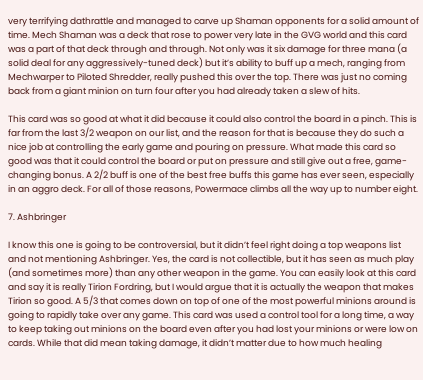very terrifying dathrattle and managed to carve up Shaman opponents for a solid amount of time. Mech Shaman was a deck that rose to power very late in the GVG world and this card was a part of that deck through and through. Not only was it six damage for three mana (a solid deal for any aggressively-tuned deck) but it’s ability to buff up a mech, ranging from Mechwarper to Piloted Shredder, really pushed this over the top. There was just no coming back from a giant minion on turn four after you had already taken a slew of hits.

This card was so good at what it did because it could also control the board in a pinch. This is far from the last 3/2 weapon on our list, and the reason for that is because they do such a nice job at controlling the early game and pouring on pressure. What made this card so good was that it could control the board or put on pressure and still give out a free, game-changing bonus. A 2/2 buff is one of the best free buffs this game has ever seen, especially in an aggro deck. For all of those reasons, Powermace climbs all the way up to number eight.

7. Ashbringer

I know this one is going to be controversial, but it didn’t feel right doing a top weapons list and not mentioning Ashbringer. Yes, the card is not collectible, but it has seen as much play (and sometimes more) than any other weapon in the game. You can easily look at this card and say it is really Tirion Fordring, but I would argue that it is actually the weapon that makes Tirion so good. A 5/3 that comes down on top of one of the most powerful minions around is going to rapidly take over any game. This card was used a control tool for a long time, a way to keep taking out minions on the board even after you had lost your minions or were low on cards. While that did mean taking damage, it didn’t matter due to how much healing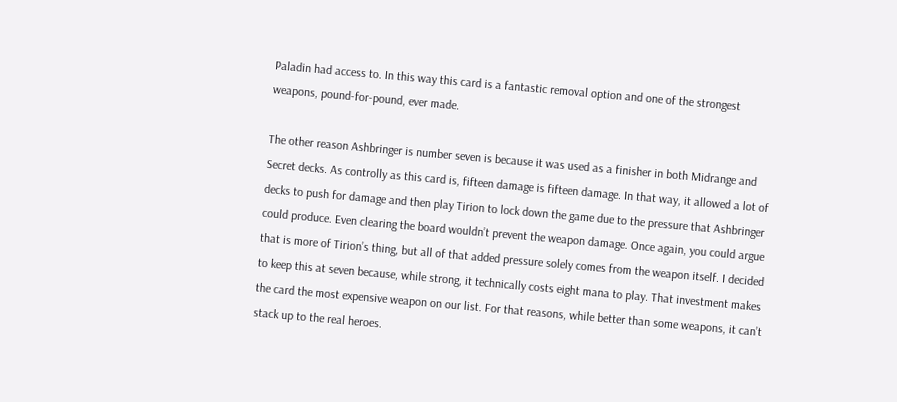Paladin had access to. In this way this card is a fantastic removal option and one of the strongest weapons, pound-for-pound, ever made.

The other reason Ashbringer is number seven is because it was used as a finisher in both Midrange and Secret decks. As controlly as this card is, fifteen damage is fifteen damage. In that way, it allowed a lot of decks to push for damage and then play Tirion to lock down the game due to the pressure that Ashbringer could produce. Even clearing the board wouldn’t prevent the weapon damage. Once again, you could argue that is more of Tirion’s thing, but all of that added pressure solely comes from the weapon itself. I decided to keep this at seven because, while strong, it technically costs eight mana to play. That investment makes the card the most expensive weapon on our list. For that reasons, while better than some weapons, it can’t stack up to the real heroes.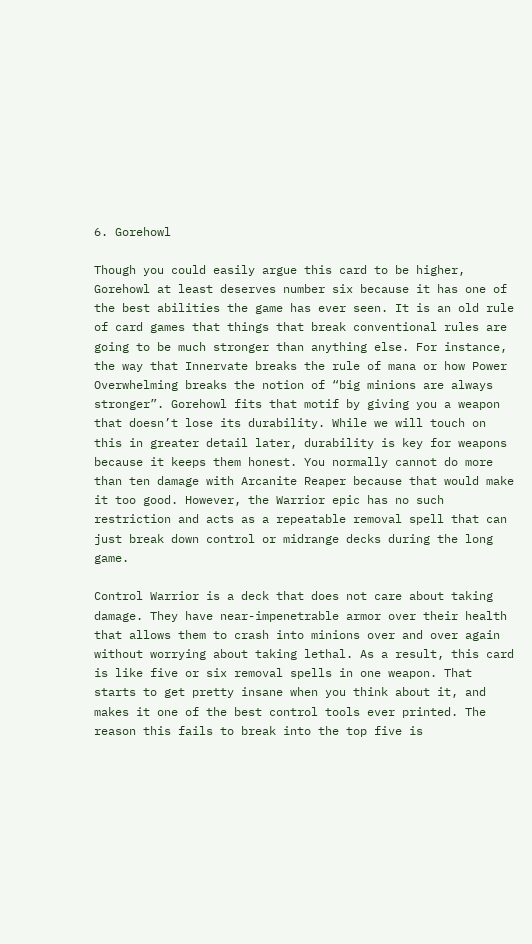6. Gorehowl

Though you could easily argue this card to be higher, Gorehowl at least deserves number six because it has one of the best abilities the game has ever seen. It is an old rule of card games that things that break conventional rules are going to be much stronger than anything else. For instance, the way that Innervate breaks the rule of mana or how Power Overwhelming breaks the notion of “big minions are always stronger”. Gorehowl fits that motif by giving you a weapon that doesn’t lose its durability. While we will touch on this in greater detail later, durability is key for weapons because it keeps them honest. You normally cannot do more than ten damage with Arcanite Reaper because that would make it too good. However, the Warrior epic has no such restriction and acts as a repeatable removal spell that can just break down control or midrange decks during the long game.

Control Warrior is a deck that does not care about taking damage. They have near-impenetrable armor over their health that allows them to crash into minions over and over again without worrying about taking lethal. As a result, this card is like five or six removal spells in one weapon. That starts to get pretty insane when you think about it, and makes it one of the best control tools ever printed. The reason this fails to break into the top five is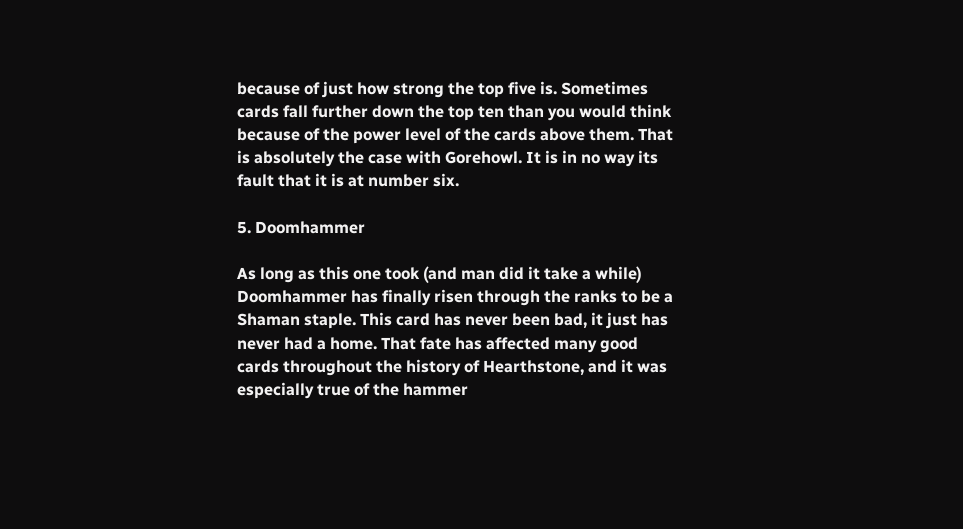because of just how strong the top five is. Sometimes cards fall further down the top ten than you would think because of the power level of the cards above them. That is absolutely the case with Gorehowl. It is in no way its fault that it is at number six.

5. Doomhammer

As long as this one took (and man did it take a while) Doomhammer has finally risen through the ranks to be a Shaman staple. This card has never been bad, it just has never had a home. That fate has affected many good cards throughout the history of Hearthstone, and it was especially true of the hammer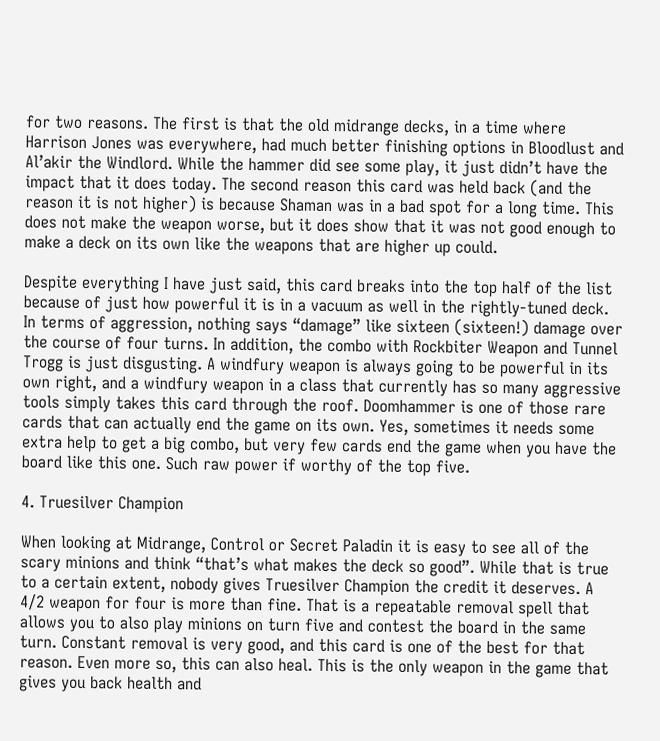for two reasons. The first is that the old midrange decks, in a time where Harrison Jones was everywhere, had much better finishing options in Bloodlust and Al’akir the Windlord. While the hammer did see some play, it just didn’t have the impact that it does today. The second reason this card was held back (and the reason it is not higher) is because Shaman was in a bad spot for a long time. This does not make the weapon worse, but it does show that it was not good enough to make a deck on its own like the weapons that are higher up could.

Despite everything I have just said, this card breaks into the top half of the list because of just how powerful it is in a vacuum as well in the rightly-tuned deck. In terms of aggression, nothing says “damage” like sixteen (sixteen!) damage over the course of four turns. In addition, the combo with Rockbiter Weapon and Tunnel Trogg is just disgusting. A windfury weapon is always going to be powerful in its own right, and a windfury weapon in a class that currently has so many aggressive tools simply takes this card through the roof. Doomhammer is one of those rare cards that can actually end the game on its own. Yes, sometimes it needs some extra help to get a big combo, but very few cards end the game when you have the board like this one. Such raw power if worthy of the top five.

4. Truesilver Champion

When looking at Midrange, Control or Secret Paladin it is easy to see all of the scary minions and think “that’s what makes the deck so good”. While that is true to a certain extent, nobody gives Truesilver Champion the credit it deserves. A 4/2 weapon for four is more than fine. That is a repeatable removal spell that allows you to also play minions on turn five and contest the board in the same turn. Constant removal is very good, and this card is one of the best for that reason. Even more so, this can also heal. This is the only weapon in the game that gives you back health and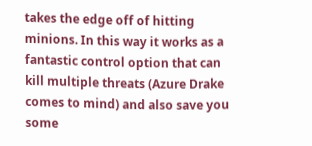takes the edge off of hitting minions. In this way it works as a fantastic control option that can kill multiple threats (Azure Drake comes to mind) and also save you some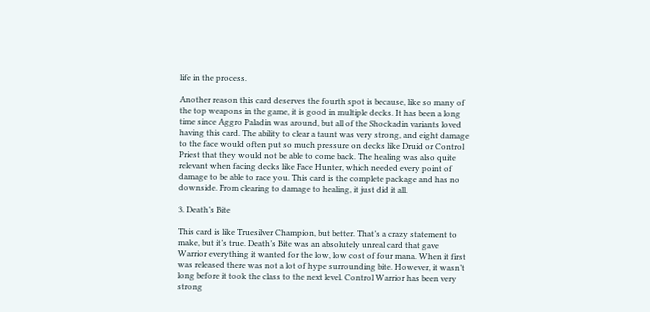life in the process.

Another reason this card deserves the fourth spot is because, like so many of the top weapons in the game, it is good in multiple decks. It has been a long time since Aggro Paladin was around, but all of the Shockadin variants loved having this card. The ability to clear a taunt was very strong, and eight damage to the face would often put so much pressure on decks like Druid or Control Priest that they would not be able to come back. The healing was also quite relevant when facing decks like Face Hunter, which needed every point of damage to be able to race you. This card is the complete package and has no downside. From clearing to damage to healing, it just did it all.

3. Death’s Bite

This card is like Truesilver Champion, but better. That’s a crazy statement to make, but it’s true. Death’s Bite was an absolutely unreal card that gave Warrior everything it wanted for the low, low cost of four mana. When it first was released there was not a lot of hype surrounding bite. However, it wasn’t long before it took the class to the next level. Control Warrior has been very strong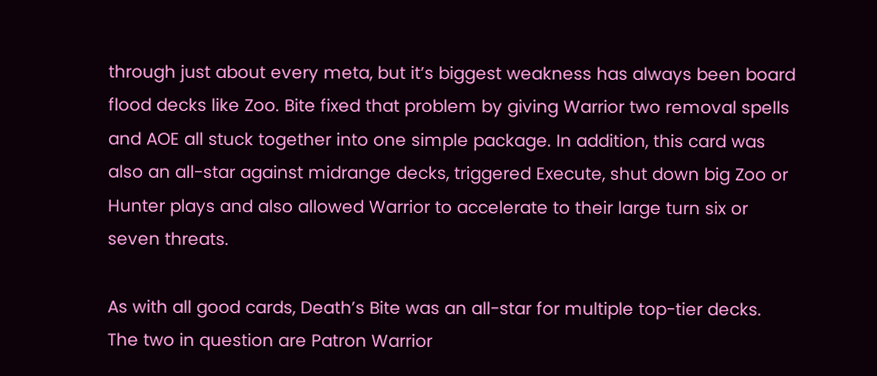through just about every meta, but it’s biggest weakness has always been board flood decks like Zoo. Bite fixed that problem by giving Warrior two removal spells and AOE all stuck together into one simple package. In addition, this card was also an all-star against midrange decks, triggered Execute, shut down big Zoo or Hunter plays and also allowed Warrior to accelerate to their large turn six or seven threats.

As with all good cards, Death’s Bite was an all-star for multiple top-tier decks. The two in question are Patron Warrior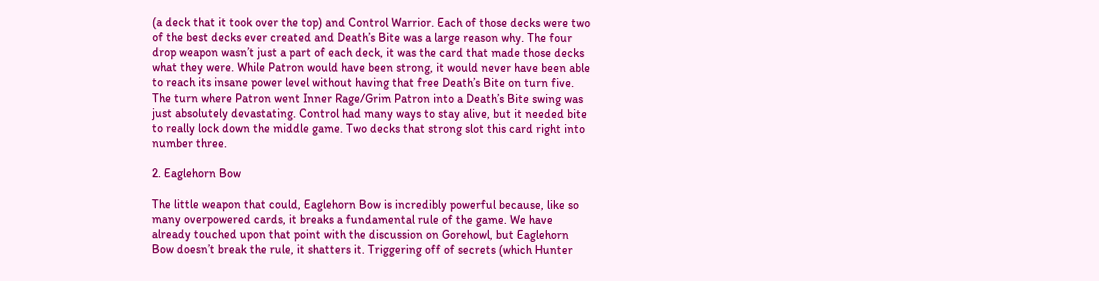(a deck that it took over the top) and Control Warrior. Each of those decks were two of the best decks ever created and Death’s Bite was a large reason why. The four drop weapon wasn’t just a part of each deck, it was the card that made those decks what they were. While Patron would have been strong, it would never have been able to reach its insane power level without having that free Death’s Bite on turn five. The turn where Patron went Inner Rage/Grim Patron into a Death’s Bite swing was just absolutely devastating. Control had many ways to stay alive, but it needed bite to really lock down the middle game. Two decks that strong slot this card right into number three.

2. Eaglehorn Bow

The little weapon that could, Eaglehorn Bow is incredibly powerful because, like so many overpowered cards, it breaks a fundamental rule of the game. We have already touched upon that point with the discussion on Gorehowl, but Eaglehorn Bow doesn’t break the rule, it shatters it. Triggering off of secrets (which Hunter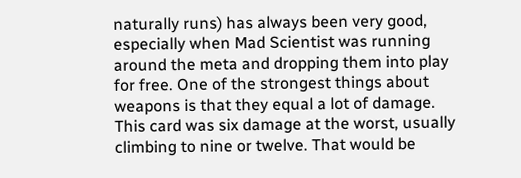naturally runs) has always been very good, especially when Mad Scientist was running around the meta and dropping them into play for free. One of the strongest things about weapons is that they equal a lot of damage. This card was six damage at the worst, usually climbing to nine or twelve. That would be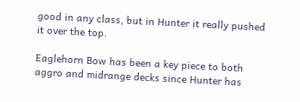good in any class, but in Hunter it really pushed it over the top.

Eaglehorn Bow has been a key piece to both aggro and midrange decks since Hunter has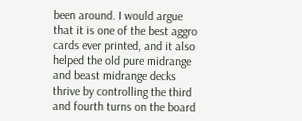been around. I would argue that it is one of the best aggro cards ever printed, and it also helped the old pure midrange and beast midrange decks thrive by controlling the third and fourth turns on the board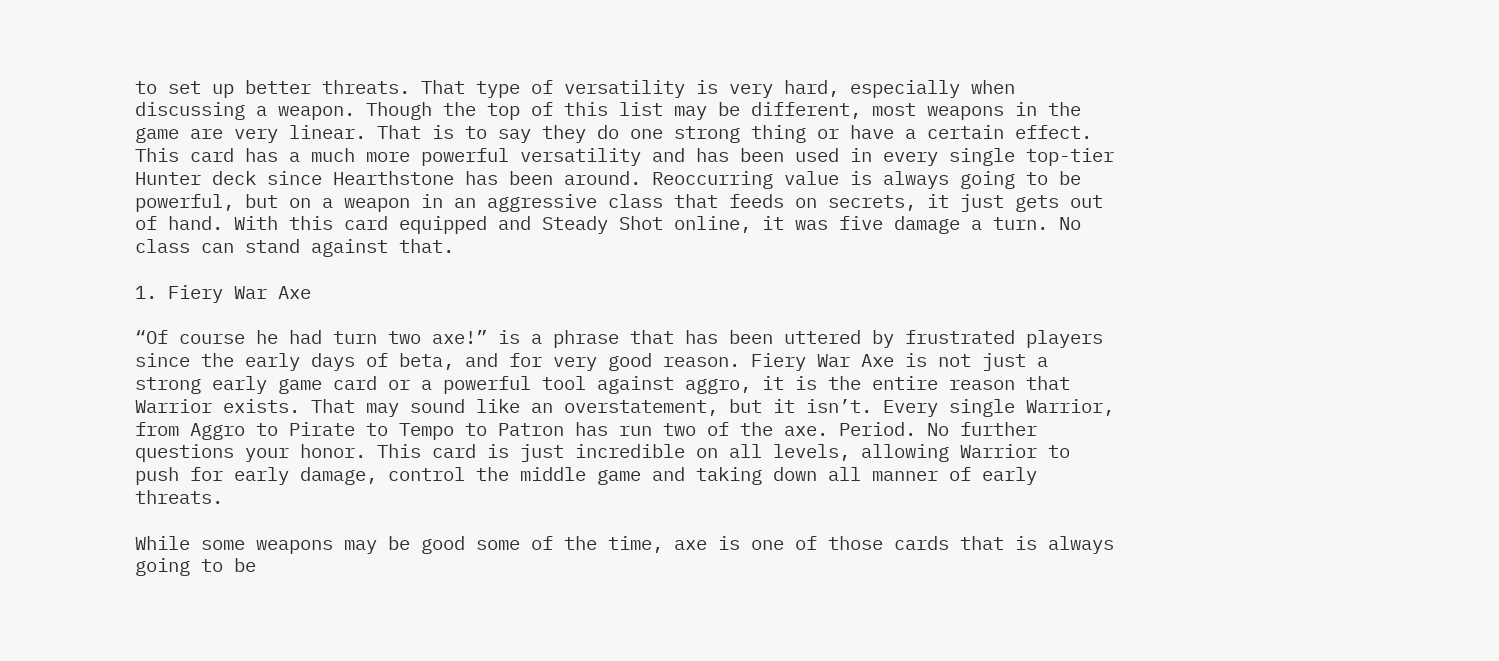to set up better threats. That type of versatility is very hard, especially when discussing a weapon. Though the top of this list may be different, most weapons in the game are very linear. That is to say they do one strong thing or have a certain effect. This card has a much more powerful versatility and has been used in every single top-tier Hunter deck since Hearthstone has been around. Reoccurring value is always going to be powerful, but on a weapon in an aggressive class that feeds on secrets, it just gets out of hand. With this card equipped and Steady Shot online, it was five damage a turn. No class can stand against that.

1. Fiery War Axe

“Of course he had turn two axe!” is a phrase that has been uttered by frustrated players since the early days of beta, and for very good reason. Fiery War Axe is not just a strong early game card or a powerful tool against aggro, it is the entire reason that Warrior exists. That may sound like an overstatement, but it isn’t. Every single Warrior, from Aggro to Pirate to Tempo to Patron has run two of the axe. Period. No further questions your honor. This card is just incredible on all levels, allowing Warrior to push for early damage, control the middle game and taking down all manner of early threats.

While some weapons may be good some of the time, axe is one of those cards that is always going to be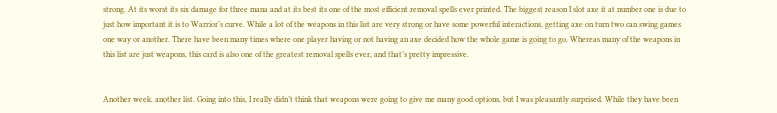strong. At its worst its six damage for three mana and at its best its one of the most efficient removal spells ever printed. The biggest reason I slot axe it at number one is due to just how important it is to Warrior’s curve. While a lot of the weapons in this list are very strong or have some powerful interactions, getting axe on turn two can swing games one way or another. There have been many times where one player having or not having an axe decided how the whole game is going to go. Whereas many of the weapons in this list are just weapons, this card is also one of the greatest removal spells ever, and that’s pretty impressive.


Another week, another list. Going into this, I really didn’t think that weapons were going to give me many good options, but I was pleasantly surprised. While they have been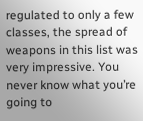regulated to only a few classes, the spread of weapons in this list was very impressive. You never know what you’re going to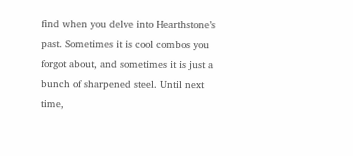find when you delve into Hearthstone’s past. Sometimes it is cool combos you forgot about, and sometimes it is just a bunch of sharpened steel. Until next time,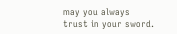may you always trust in your sword.